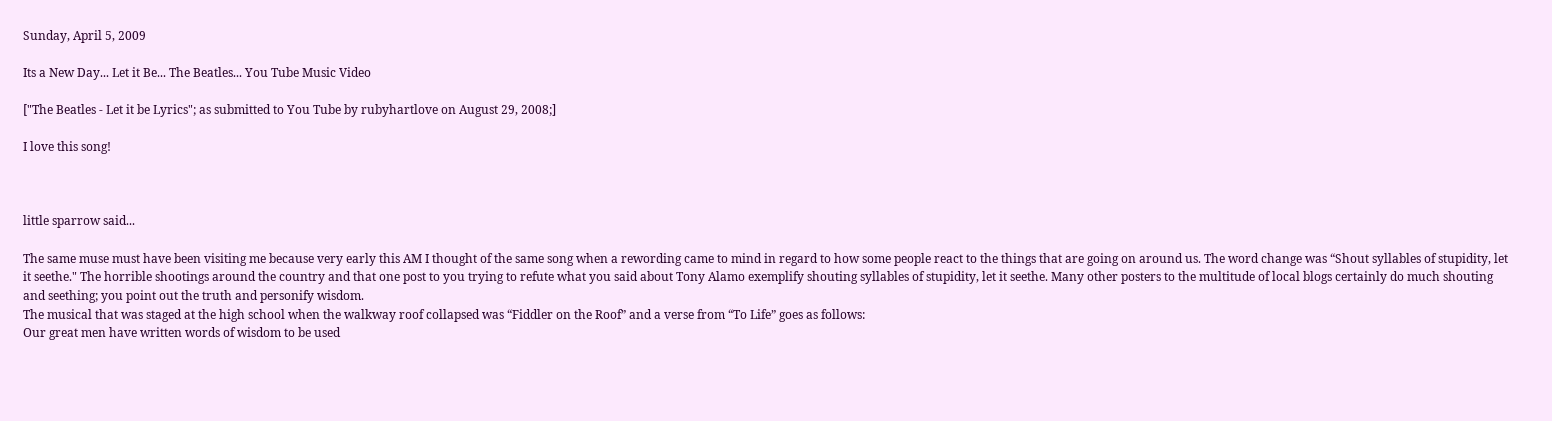Sunday, April 5, 2009

Its a New Day... Let it Be... The Beatles... You Tube Music Video

["The Beatles - Let it be Lyrics"; as submitted to You Tube by rubyhartlove on August 29, 2008;]

I love this song!



little sparrow said...

The same muse must have been visiting me because very early this AM I thought of the same song when a rewording came to mind in regard to how some people react to the things that are going on around us. The word change was “Shout syllables of stupidity, let it seethe." The horrible shootings around the country and that one post to you trying to refute what you said about Tony Alamo exemplify shouting syllables of stupidity, let it seethe. Many other posters to the multitude of local blogs certainly do much shouting and seething; you point out the truth and personify wisdom.
The musical that was staged at the high school when the walkway roof collapsed was “Fiddler on the Roof” and a verse from “To Life” goes as follows:
Our great men have written words of wisdom to be used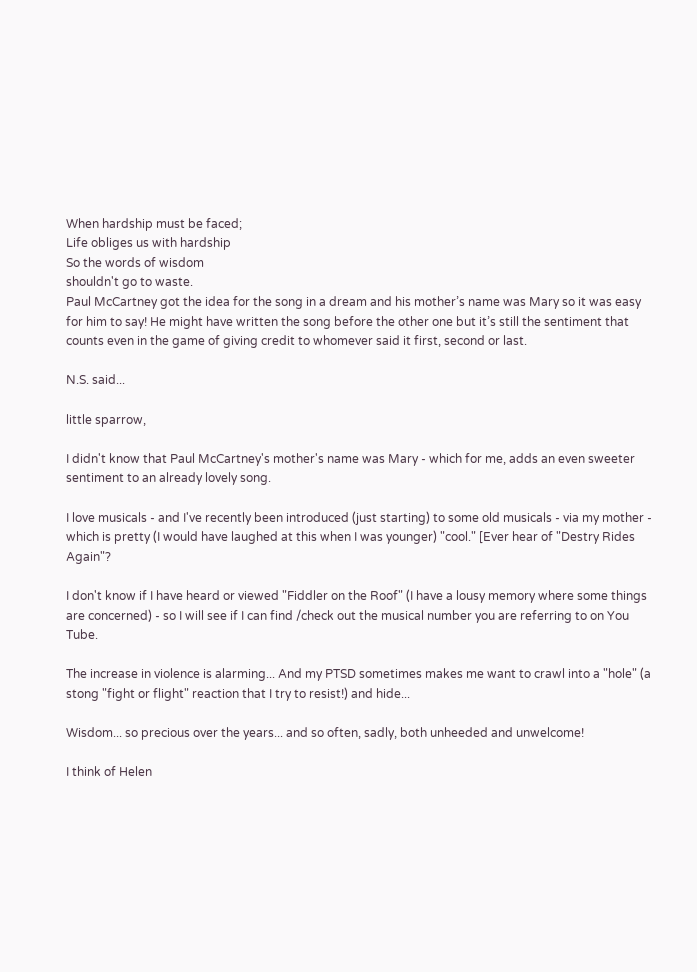When hardship must be faced;
Life obliges us with hardship
So the words of wisdom
shouldn't go to waste.
Paul McCartney got the idea for the song in a dream and his mother’s name was Mary so it was easy for him to say! He might have written the song before the other one but it’s still the sentiment that counts even in the game of giving credit to whomever said it first, second or last.

N.S. said...

little sparrow,

I didn't know that Paul McCartney's mother's name was Mary - which for me, adds an even sweeter sentiment to an already lovely song.

I love musicals - and I've recently been introduced (just starting) to some old musicals - via my mother - which is pretty (I would have laughed at this when I was younger) "cool." [Ever hear of "Destry Rides Again"?

I don't know if I have heard or viewed "Fiddler on the Roof" (I have a lousy memory where some things are concerned) - so I will see if I can find /check out the musical number you are referring to on You Tube.

The increase in violence is alarming... And my PTSD sometimes makes me want to crawl into a "hole" (a stong "fight or flight" reaction that I try to resist!) and hide...

Wisdom... so precious over the years... and so often, sadly, both unheeded and unwelcome!

I think of Helen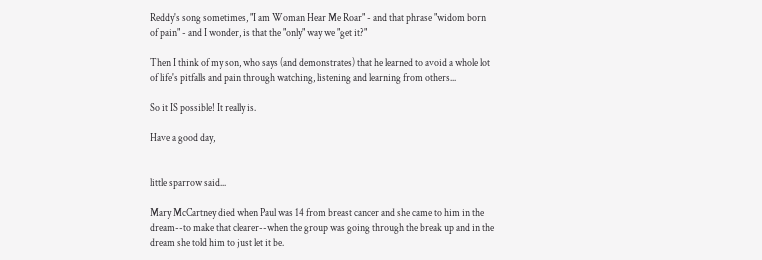Reddy's song sometimes, "I am Woman Hear Me Roar" - and that phrase "widom born of pain" - and I wonder, is that the "only" way we "get it?"

Then I think of my son, who says (and demonstrates) that he learned to avoid a whole lot of life's pitfalls and pain through watching, listening and learning from others...

So it IS possible! It really is.

Have a good day,


little sparrow said...

Mary McCartney died when Paul was 14 from breast cancer and she came to him in the dream--to make that clearer--when the group was going through the break up and in the dream she told him to just let it be.